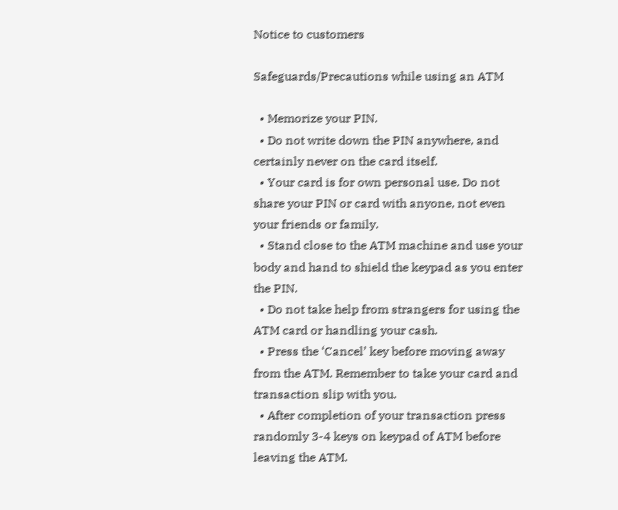Notice to customers

Safeguards/Precautions while using an ATM

  • Memorize your PIN.
  • Do not write down the PIN anywhere, and certainly never on the card itself.
  • Your card is for own personal use. Do not share your PIN or card with anyone, not even your friends or family.
  • Stand close to the ATM machine and use your body and hand to shield the keypad as you enter the PIN.
  • Do not take help from strangers for using the ATM card or handling your cash.
  • Press the ‘Cancel’ key before moving away from the ATM. Remember to take your card and transaction slip with you.
  • After completion of your transaction press randomly 3-4 keys on keypad of ATM before leaving the ATM.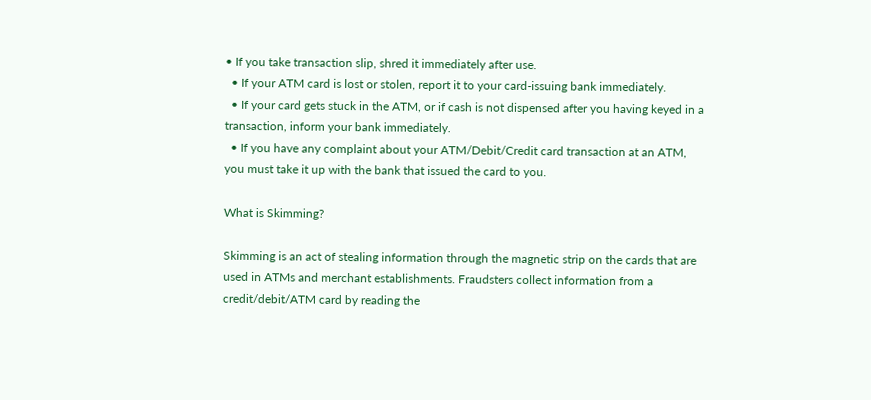• If you take transaction slip, shred it immediately after use.
  • If your ATM card is lost or stolen, report it to your card-issuing bank immediately.
  • If your card gets stuck in the ATM, or if cash is not dispensed after you having keyed in a transaction, inform your bank immediately.
  • If you have any complaint about your ATM/Debit/Credit card transaction at an ATM, you must take it up with the bank that issued the card to you.

What is Skimming?

Skimming is an act of stealing information through the magnetic strip on the cards that are used in ATMs and merchant establishments. Fraudsters collect information from a credit/debit/ATM card by reading the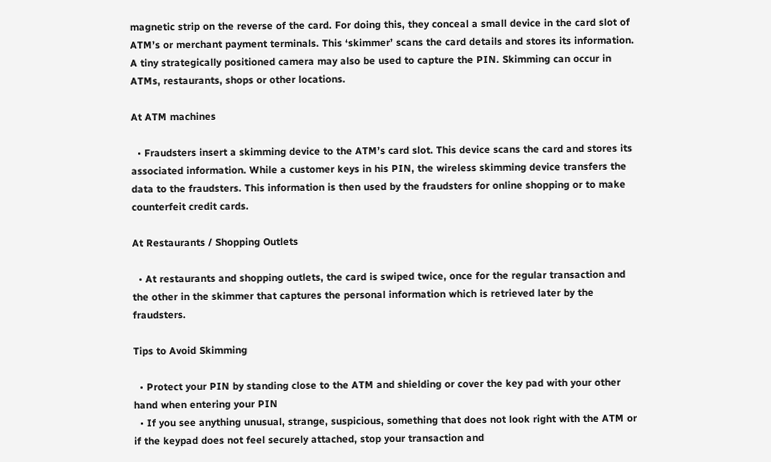magnetic strip on the reverse of the card. For doing this, they conceal a small device in the card slot of ATM’s or merchant payment terminals. This ‘skimmer’ scans the card details and stores its information. A tiny strategically positioned camera may also be used to capture the PIN. Skimming can occur in ATMs, restaurants, shops or other locations.

At ATM machines

  • Fraudsters insert a skimming device to the ATM’s card slot. This device scans the card and stores its associated information. While a customer keys in his PIN, the wireless skimming device transfers the data to the fraudsters. This information is then used by the fraudsters for online shopping or to make counterfeit credit cards.

At Restaurants / Shopping Outlets

  • At restaurants and shopping outlets, the card is swiped twice, once for the regular transaction and the other in the skimmer that captures the personal information which is retrieved later by the fraudsters.

Tips to Avoid Skimming

  • Protect your PIN by standing close to the ATM and shielding or cover the key pad with your other hand when entering your PIN
  • If you see anything unusual, strange, suspicious, something that does not look right with the ATM or if the keypad does not feel securely attached, stop your transaction and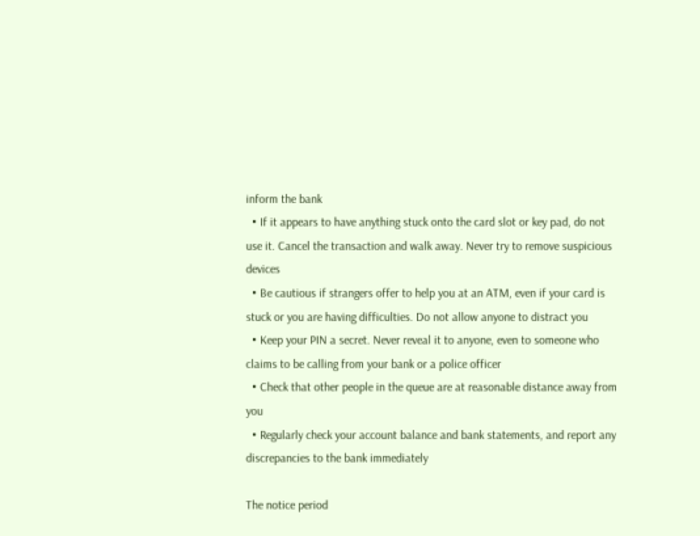inform the bank
  • If it appears to have anything stuck onto the card slot or key pad, do not use it. Cancel the transaction and walk away. Never try to remove suspicious devices
  • Be cautious if strangers offer to help you at an ATM, even if your card is stuck or you are having difficulties. Do not allow anyone to distract you
  • Keep your PIN a secret. Never reveal it to anyone, even to someone who claims to be calling from your bank or a police officer
  • Check that other people in the queue are at reasonable distance away from you
  • Regularly check your account balance and bank statements, and report any discrepancies to the bank immediately

The notice period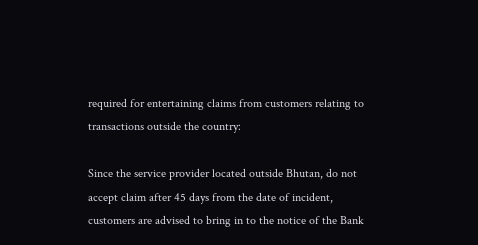required for entertaining claims from customers relating to transactions outside the country:

Since the service provider located outside Bhutan, do not accept claim after 45 days from the date of incident, customers are advised to bring in to the notice of the Bank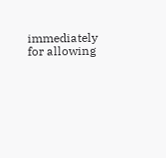immediately for allowing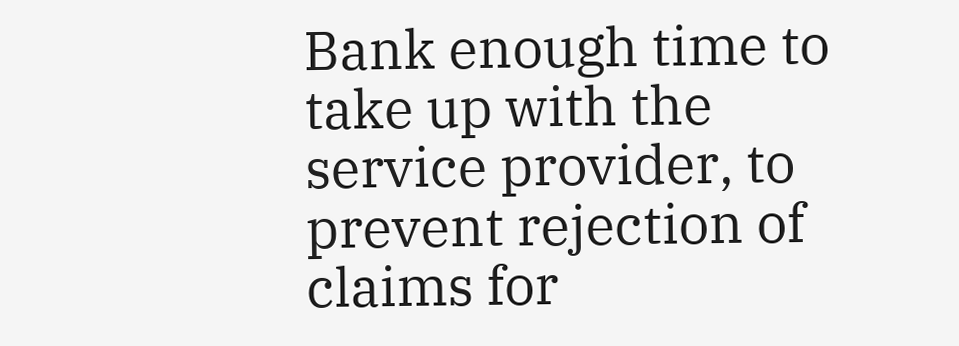Bank enough time to take up with the service provider, to prevent rejection of claims for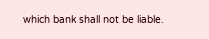which bank shall not be liable.